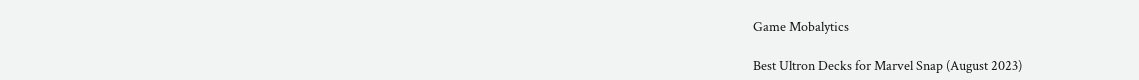Game Mobalytics

Best Ultron Decks for Marvel Snap (August 2023)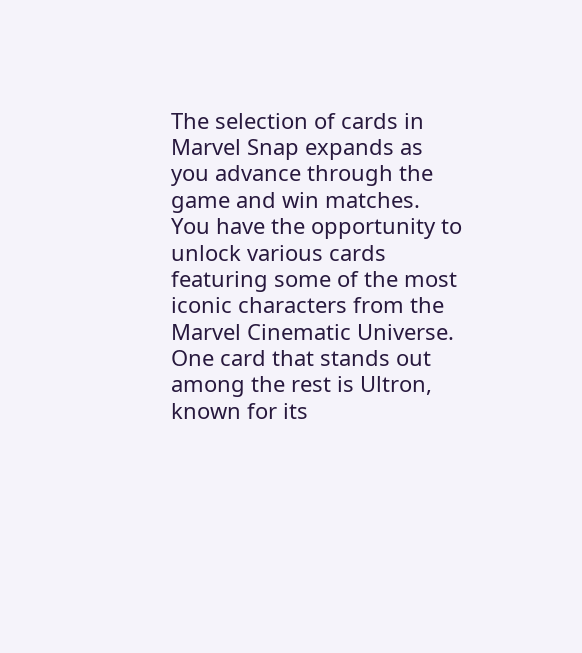The selection of cards in Marvel Snap expands as you advance through the game and win matches. You have the opportunity to unlock various cards featuring some of the most iconic characters from the Marvel Cinematic Universe. One card that stands out among the rest is Ultron, known for its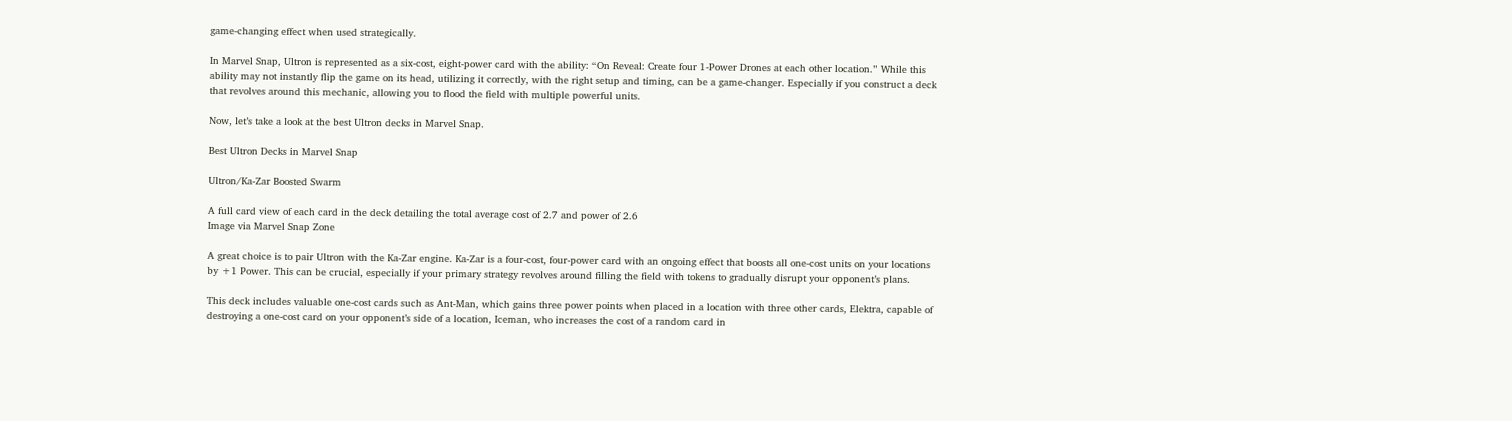game-changing effect when used strategically.

In Marvel Snap, Ultron is represented as a six-cost, eight-power card with the ability: “On Reveal: Create four 1-Power Drones at each other location.” While this ability may not instantly flip the game on its head, utilizing it correctly, with the right setup and timing, can be a game-changer. Especially if you construct a deck that revolves around this mechanic, allowing you to flood the field with multiple powerful units.

Now, let’s take a look at the best Ultron decks in Marvel Snap.

Best Ultron Decks in Marvel Snap

Ultron/Ka-Zar Boosted Swarm

A full card view of each card in the deck detailing the total average cost of 2.7 and power of 2.6
Image via Marvel Snap Zone

A great choice is to pair Ultron with the Ka-Zar engine. Ka-Zar is a four-cost, four-power card with an ongoing effect that boosts all one-cost units on your locations by +1 Power. This can be crucial, especially if your primary strategy revolves around filling the field with tokens to gradually disrupt your opponent’s plans.

This deck includes valuable one-cost cards such as Ant-Man, which gains three power points when placed in a location with three other cards, Elektra, capable of destroying a one-cost card on your opponent’s side of a location, Iceman, who increases the cost of a random card in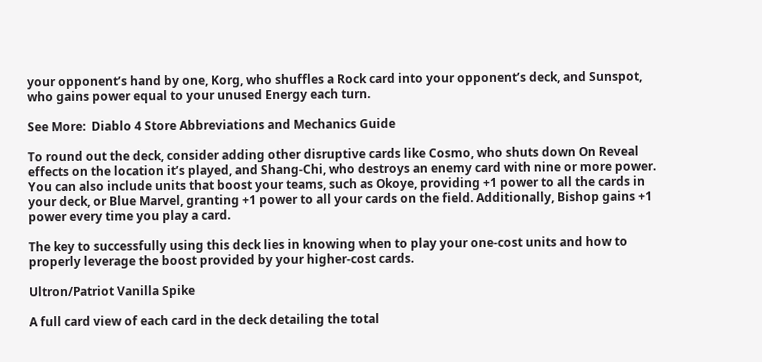your opponent’s hand by one, Korg, who shuffles a Rock card into your opponent’s deck, and Sunspot, who gains power equal to your unused Energy each turn.

See More:  Diablo 4 Store Abbreviations and Mechanics Guide

To round out the deck, consider adding other disruptive cards like Cosmo, who shuts down On Reveal effects on the location it’s played, and Shang-Chi, who destroys an enemy card with nine or more power. You can also include units that boost your teams, such as Okoye, providing +1 power to all the cards in your deck, or Blue Marvel, granting +1 power to all your cards on the field. Additionally, Bishop gains +1 power every time you play a card.

The key to successfully using this deck lies in knowing when to play your one-cost units and how to properly leverage the boost provided by your higher-cost cards.

Ultron/Patriot Vanilla Spike

A full card view of each card in the deck detailing the total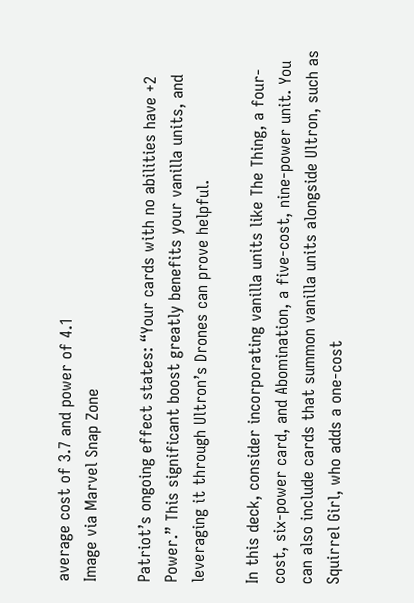average cost of 3.7 and power of 4.1
Image via Marvel Snap Zone

Patriot’s ongoing effect states: “Your cards with no abilities have +2 Power.” This significant boost greatly benefits your vanilla units, and leveraging it through Ultron’s Drones can prove helpful.

In this deck, consider incorporating vanilla units like The Thing, a four-cost, six-power card, and Abomination, a five-cost, nine-power unit. You can also include cards that summon vanilla units alongside Ultron, such as Squirrel Girl, who adds a one-cost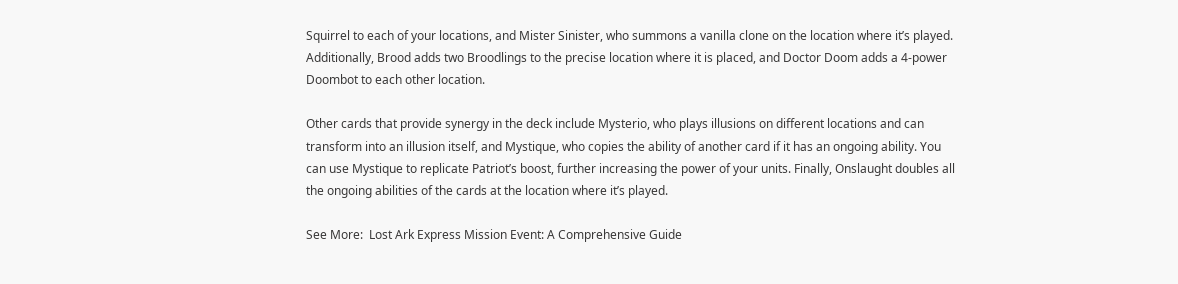Squirrel to each of your locations, and Mister Sinister, who summons a vanilla clone on the location where it’s played. Additionally, Brood adds two Broodlings to the precise location where it is placed, and Doctor Doom adds a 4-power Doombot to each other location.

Other cards that provide synergy in the deck include Mysterio, who plays illusions on different locations and can transform into an illusion itself, and Mystique, who copies the ability of another card if it has an ongoing ability. You can use Mystique to replicate Patriot’s boost, further increasing the power of your units. Finally, Onslaught doubles all the ongoing abilities of the cards at the location where it’s played.

See More:  Lost Ark Express Mission Event: A Comprehensive Guide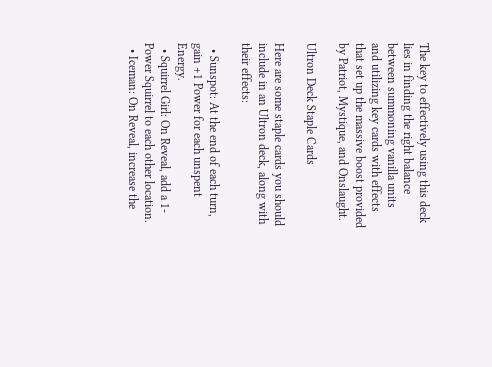The key to effectively using this deck lies in finding the right balance between summoning vanilla units and utilizing key cards with effects that set up the massive boost provided by Patriot, Mystique, and Onslaught.

Ultron Deck Staple Cards

Here are some staple cards you should include in an Ultron deck, along with their effects:

  • Sunspot: At the end of each turn, gain +1 Power for each unspent Energy.
  • Squirrel Girl: On Reveal, add a 1-Power Squirrel to each other location.
  • Iceman: On Reveal, increase the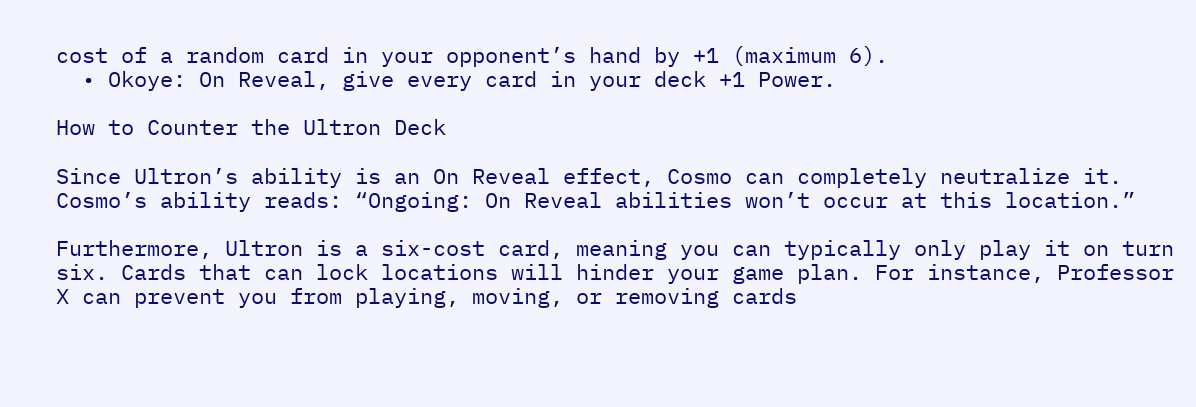cost of a random card in your opponent’s hand by +1 (maximum 6).
  • Okoye: On Reveal, give every card in your deck +1 Power.

How to Counter the Ultron Deck

Since Ultron’s ability is an On Reveal effect, Cosmo can completely neutralize it. Cosmo’s ability reads: “Ongoing: On Reveal abilities won’t occur at this location.”

Furthermore, Ultron is a six-cost card, meaning you can typically only play it on turn six. Cards that can lock locations will hinder your game plan. For instance, Professor X can prevent you from playing, moving, or removing cards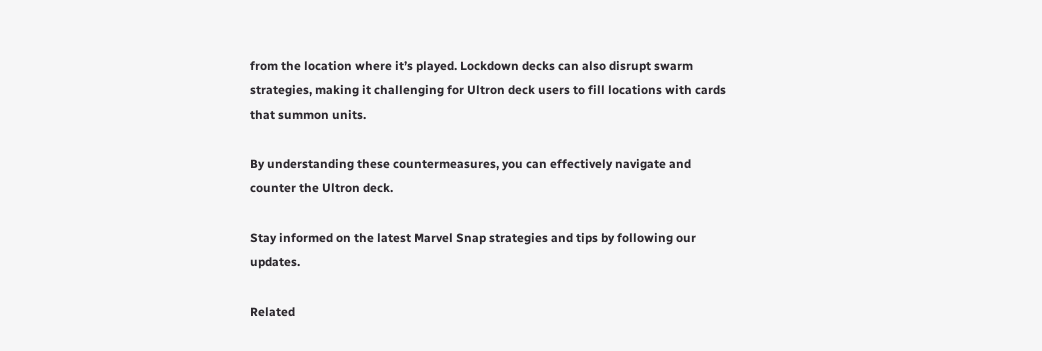from the location where it’s played. Lockdown decks can also disrupt swarm strategies, making it challenging for Ultron deck users to fill locations with cards that summon units.

By understanding these countermeasures, you can effectively navigate and counter the Ultron deck.

Stay informed on the latest Marvel Snap strategies and tips by following our updates.

Related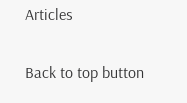Articles

Back to top button